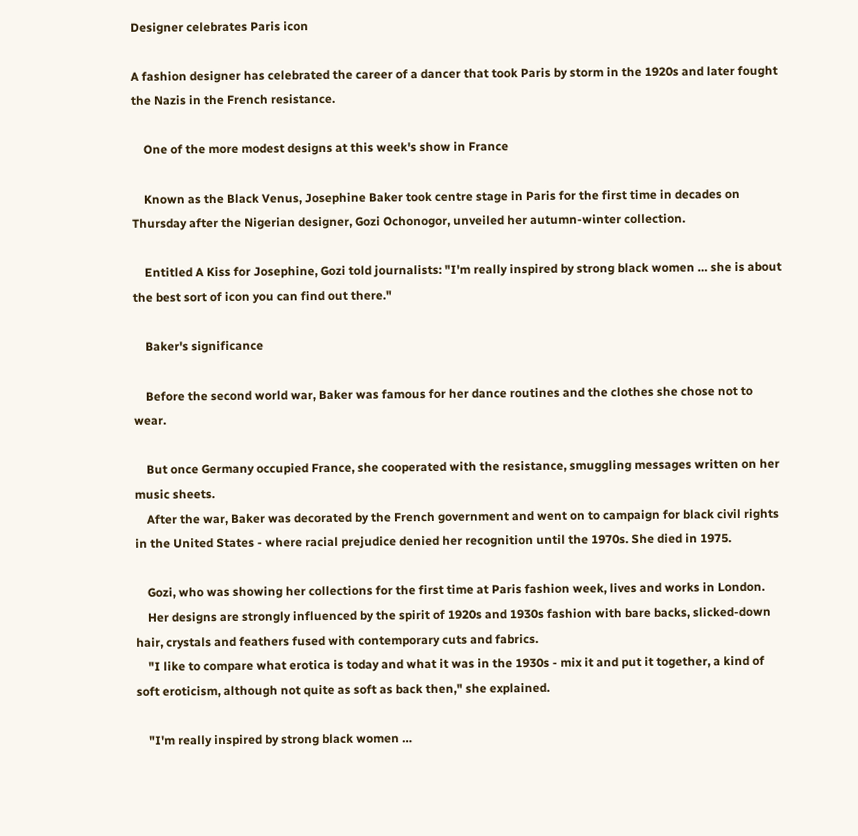Designer celebrates Paris icon

A fashion designer has celebrated the career of a dancer that took Paris by storm in the 1920s and later fought the Nazis in the French resistance.

    One of the more modest designs at this week's show in France

    Known as the Black Venus, Josephine Baker took centre stage in Paris for the first time in decades on Thursday after the Nigerian designer, Gozi Ochonogor, unveiled her autumn-winter collection.

    Entitled A Kiss for Josephine, Gozi told journalists: "I'm really inspired by strong black women … she is about the best sort of icon you can find out there."

    Baker's significance

    Before the second world war, Baker was famous for her dance routines and the clothes she chose not to wear.

    But once Germany occupied France, she cooperated with the resistance, smuggling messages written on her music sheets.
    After the war, Baker was decorated by the French government and went on to campaign for black civil rights in the United States - where racial prejudice denied her recognition until the 1970s. She died in 1975.

    Gozi, who was showing her collections for the first time at Paris fashion week, lives and works in London.
    Her designs are strongly influenced by the spirit of 1920s and 1930s fashion with bare backs, slicked-down hair, crystals and feathers fused with contemporary cuts and fabrics.
    "I like to compare what erotica is today and what it was in the 1930s - mix it and put it together, a kind of soft eroticism, although not quite as soft as back then," she explained.

    "I'm really inspired by strong black women …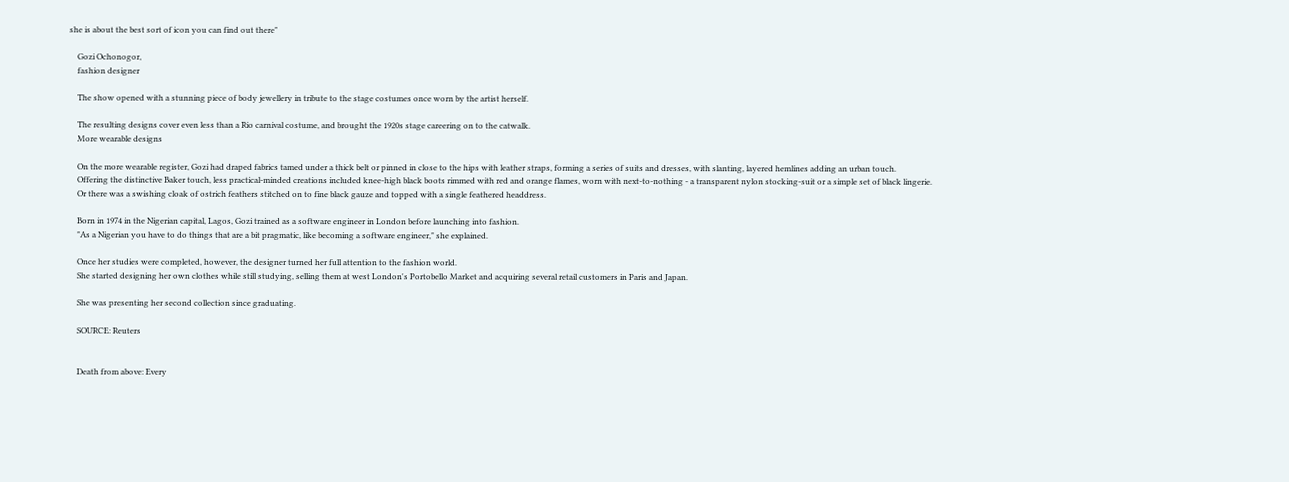she is about the best sort of icon you can find out there"

    Gozi Ochonogor,
    fashion designer

    The show opened with a stunning piece of body jewellery in tribute to the stage costumes once worn by the artist herself.

    The resulting designs cover even less than a Rio carnival costume, and brought the 1920s stage careering on to the catwalk.
    More wearable designs

    On the more wearable register, Gozi had draped fabrics tamed under a thick belt or pinned in close to the hips with leather straps, forming a series of suits and dresses, with slanting, layered hemlines adding an urban touch.
    Offering the distinctive Baker touch, less practical-minded creations included knee-high black boots rimmed with red and orange flames, worn with next-to-nothing - a transparent nylon stocking-suit or a simple set of black lingerie.
    Or there was a swishing cloak of ostrich feathers stitched on to fine black gauze and topped with a single feathered headdress.

    Born in 1974 in the Nigerian capital, Lagos, Gozi trained as a software engineer in London before launching into fashion.
    "As a Nigerian you have to do things that are a bit pragmatic, like becoming a software engineer," she explained.

    Once her studies were completed, however, the designer turned her full attention to the fashion world.
    She started designing her own clothes while still studying, selling them at west London's Portobello Market and acquiring several retail customers in Paris and Japan.

    She was presenting her second collection since graduating.

    SOURCE: Reuters


    Death from above: Every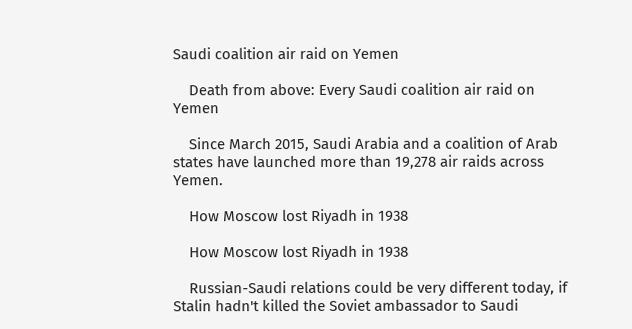Saudi coalition air raid on Yemen

    Death from above: Every Saudi coalition air raid on Yemen

    Since March 2015, Saudi Arabia and a coalition of Arab states have launched more than 19,278 air raids across Yemen.

    How Moscow lost Riyadh in 1938

    How Moscow lost Riyadh in 1938

    Russian-Saudi relations could be very different today, if Stalin hadn't killed the Soviet ambassador to Saudi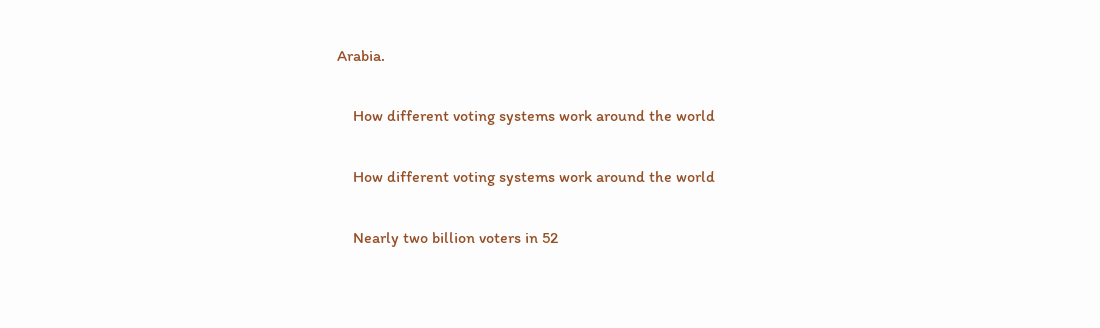Arabia.

    How different voting systems work around the world

    How different voting systems work around the world

    Nearly two billion voters in 52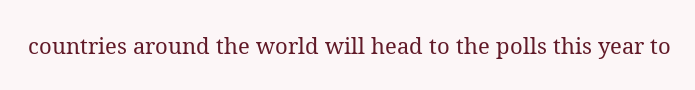countries around the world will head to the polls this year to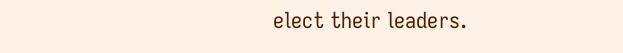elect their leaders.